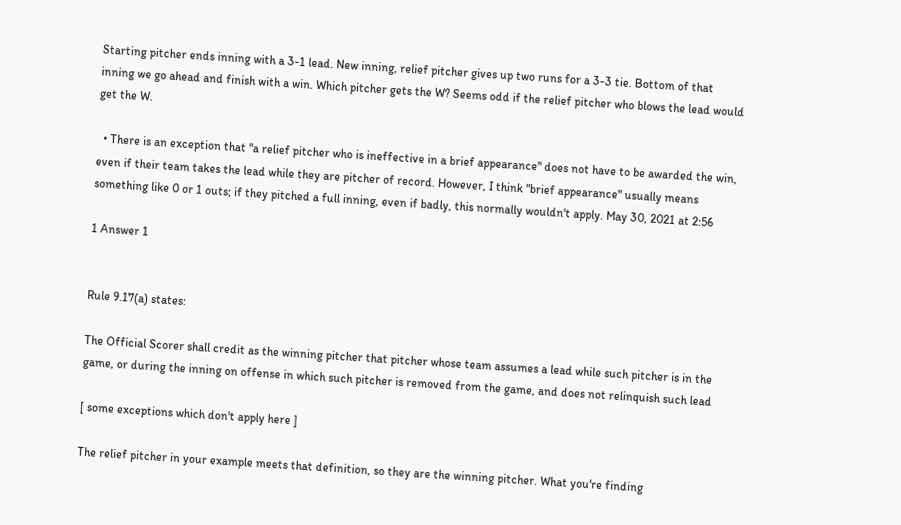Starting pitcher ends inning with a 3-1 lead. New inning, relief pitcher gives up two runs for a 3-3 tie. Bottom of that inning we go ahead and finish with a win. Which pitcher gets the W? Seems odd if the relief pitcher who blows the lead would get the W.

  • There is an exception that "a relief pitcher who is ineffective in a brief appearance" does not have to be awarded the win, even if their team takes the lead while they are pitcher of record. However, I think "brief appearance" usually means something like 0 or 1 outs; if they pitched a full inning, even if badly, this normally wouldn't apply. May 30, 2021 at 2:56

1 Answer 1


Rule 9.17(a) states:

The Official Scorer shall credit as the winning pitcher that pitcher whose team assumes a lead while such pitcher is in the game, or during the inning on offense in which such pitcher is removed from the game, and does not relinquish such lead

[ some exceptions which don't apply here ]

The relief pitcher in your example meets that definition, so they are the winning pitcher. What you're finding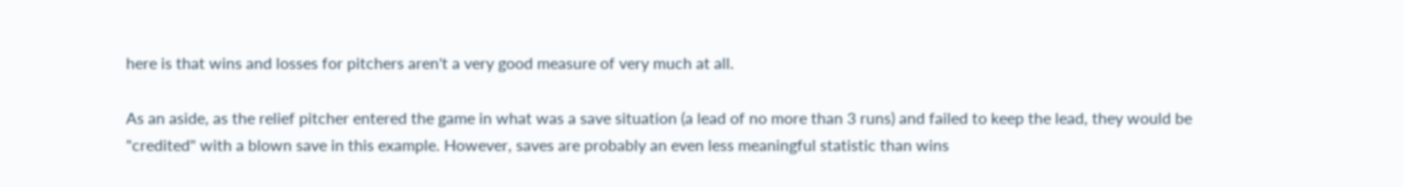here is that wins and losses for pitchers aren't a very good measure of very much at all.

As an aside, as the relief pitcher entered the game in what was a save situation (a lead of no more than 3 runs) and failed to keep the lead, they would be "credited" with a blown save in this example. However, saves are probably an even less meaningful statistic than wins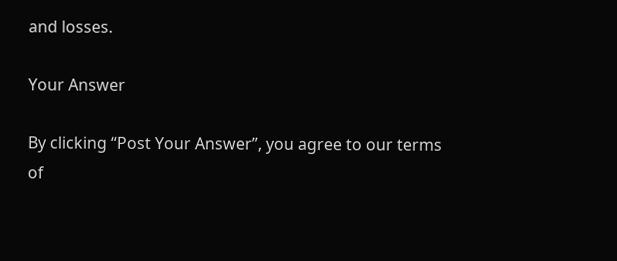and losses.

Your Answer

By clicking “Post Your Answer”, you agree to our terms of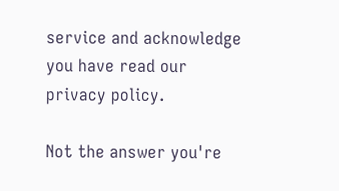service and acknowledge you have read our privacy policy.

Not the answer you're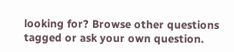looking for? Browse other questions tagged or ask your own question.